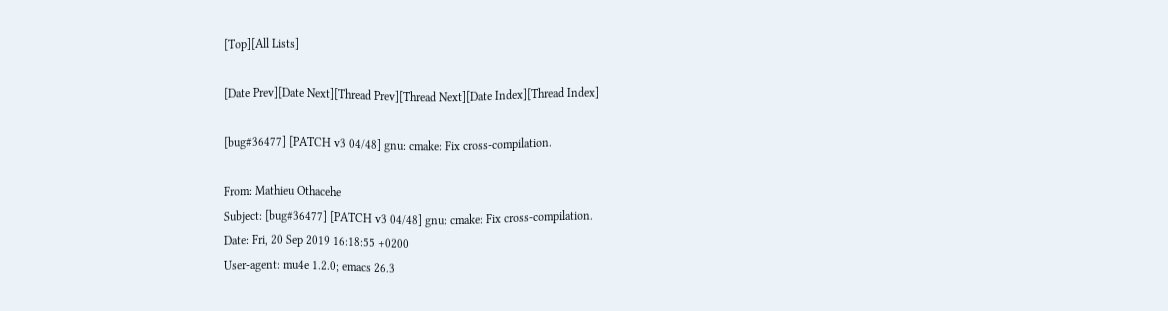[Top][All Lists]

[Date Prev][Date Next][Thread Prev][Thread Next][Date Index][Thread Index]

[bug#36477] [PATCH v3 04/48] gnu: cmake: Fix cross-compilation.

From: Mathieu Othacehe
Subject: [bug#36477] [PATCH v3 04/48] gnu: cmake: Fix cross-compilation.
Date: Fri, 20 Sep 2019 16:18:55 +0200
User-agent: mu4e 1.2.0; emacs 26.3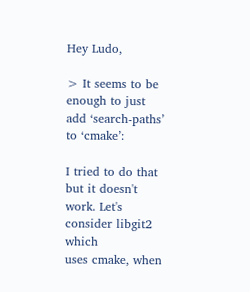Hey Ludo,

> It seems to be enough to just add ‘search-paths’ to ‘cmake’:

I tried to do that but it doesn't work. Let's consider libgit2 which
uses cmake, when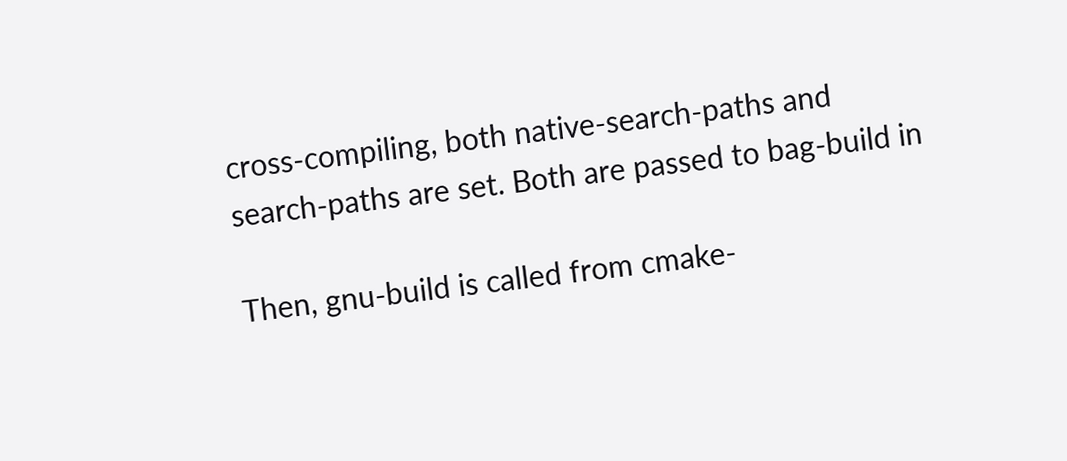cross-compiling, both native-search-paths and
search-paths are set. Both are passed to bag-build in

Then, gnu-build is called from cmake-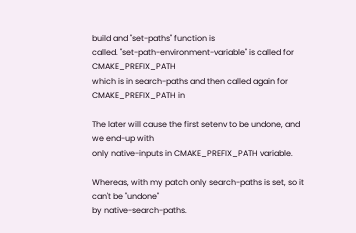build and "set-paths" function is
called. "set-path-environment-variable" is called for CMAKE_PREFIX_PATH
which is in search-paths and then called again for CMAKE_PREFIX_PATH in

The later will cause the first setenv to be undone, and we end-up with
only native-inputs in CMAKE_PREFIX_PATH variable.

Whereas, with my patch only search-paths is set, so it can't be "undone"
by native-search-paths.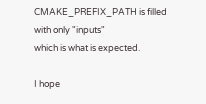CMAKE_PREFIX_PATH is filled with only "inputs"
which is what is expected.

I hope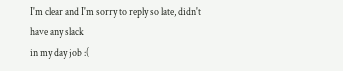I'm clear and I'm sorry to reply so late, didn't have any slack
in my day job :(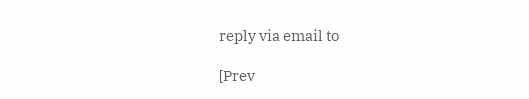reply via email to

[Prev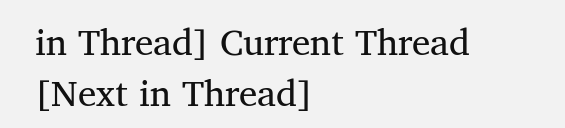in Thread] Current Thread [Next in Thread]